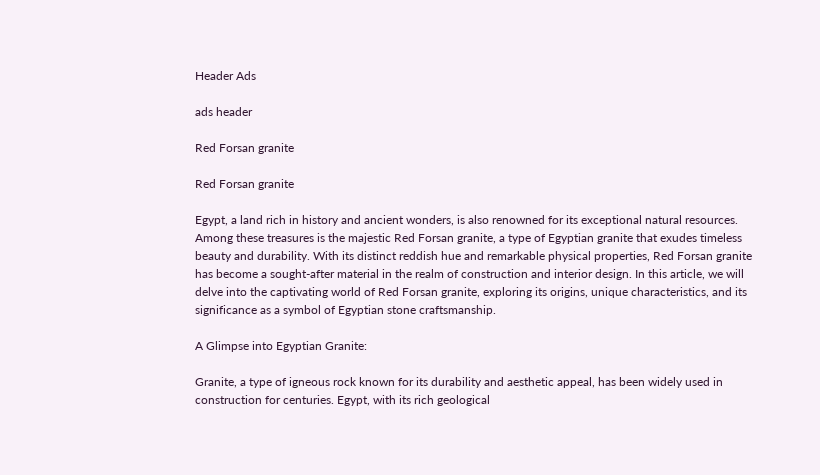Header Ads

ads header

Red Forsan granite

Red Forsan granite

Egypt, a land rich in history and ancient wonders, is also renowned for its exceptional natural resources. Among these treasures is the majestic Red Forsan granite, a type of Egyptian granite that exudes timeless beauty and durability. With its distinct reddish hue and remarkable physical properties, Red Forsan granite has become a sought-after material in the realm of construction and interior design. In this article, we will delve into the captivating world of Red Forsan granite, exploring its origins, unique characteristics, and its significance as a symbol of Egyptian stone craftsmanship.

A Glimpse into Egyptian Granite:

Granite, a type of igneous rock known for its durability and aesthetic appeal, has been widely used in construction for centuries. Egypt, with its rich geological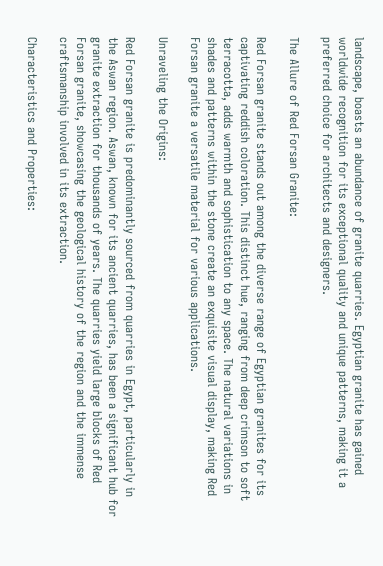landscape, boasts an abundance of granite quarries. Egyptian granite has gained worldwide recognition for its exceptional quality and unique patterns, making it a preferred choice for architects and designers.

The Allure of Red Forsan Granite:

Red Forsan granite stands out among the diverse range of Egyptian granites for its captivating reddish coloration. This distinct hue, ranging from deep crimson to soft terracotta, adds warmth and sophistication to any space. The natural variations in shades and patterns within the stone create an exquisite visual display, making Red Forsan granite a versatile material for various applications.

Unraveling the Origins:

Red Forsan granite is predominantly sourced from quarries in Egypt, particularly in the Aswan region. Aswan, known for its ancient quarries, has been a significant hub for granite extraction for thousands of years. The quarries yield large blocks of Red Forsan granite, showcasing the geological history of the region and the immense craftsmanship involved in its extraction.

Characteristics and Properties: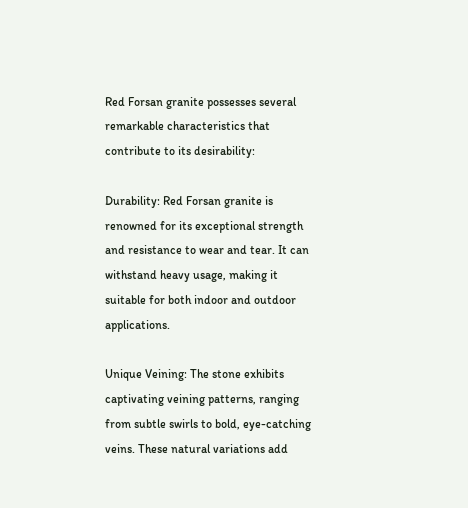Red Forsan granite possesses several remarkable characteristics that contribute to its desirability:

Durability: Red Forsan granite is renowned for its exceptional strength and resistance to wear and tear. It can withstand heavy usage, making it suitable for both indoor and outdoor applications.

Unique Veining: The stone exhibits captivating veining patterns, ranging from subtle swirls to bold, eye-catching veins. These natural variations add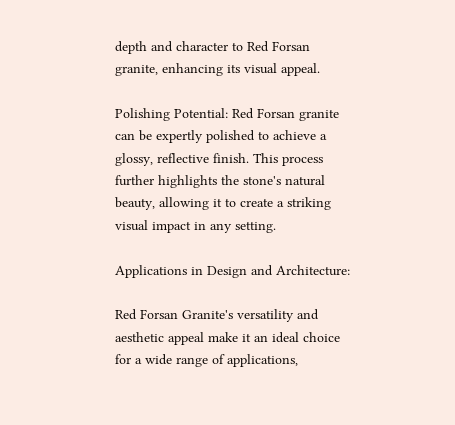depth and character to Red Forsan granite, enhancing its visual appeal.

Polishing Potential: Red Forsan granite can be expertly polished to achieve a glossy, reflective finish. This process further highlights the stone's natural beauty, allowing it to create a striking visual impact in any setting.

Applications in Design and Architecture:

Red Forsan Granite's versatility and aesthetic appeal make it an ideal choice for a wide range of applications,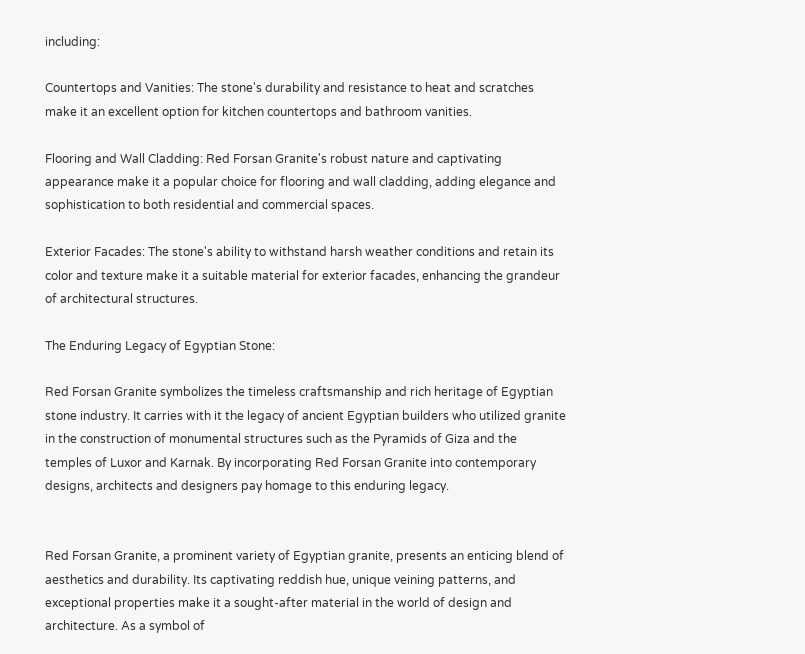including:

Countertops and Vanities: The stone's durability and resistance to heat and scratches make it an excellent option for kitchen countertops and bathroom vanities.

Flooring and Wall Cladding: Red Forsan Granite's robust nature and captivating appearance make it a popular choice for flooring and wall cladding, adding elegance and sophistication to both residential and commercial spaces.

Exterior Facades: The stone's ability to withstand harsh weather conditions and retain its color and texture make it a suitable material for exterior facades, enhancing the grandeur of architectural structures.

The Enduring Legacy of Egyptian Stone:

Red Forsan Granite symbolizes the timeless craftsmanship and rich heritage of Egyptian stone industry. It carries with it the legacy of ancient Egyptian builders who utilized granite in the construction of monumental structures such as the Pyramids of Giza and the temples of Luxor and Karnak. By incorporating Red Forsan Granite into contemporary designs, architects and designers pay homage to this enduring legacy.


Red Forsan Granite, a prominent variety of Egyptian granite, presents an enticing blend of aesthetics and durability. Its captivating reddish hue, unique veining patterns, and exceptional properties make it a sought-after material in the world of design and architecture. As a symbol of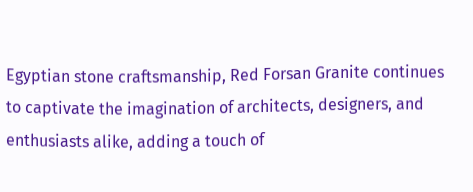Egyptian stone craftsmanship, Red Forsan Granite continues to captivate the imagination of architects, designers, and enthusiasts alike, adding a touch of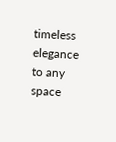timeless elegance to any space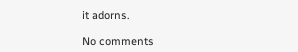it adorns.

No comments